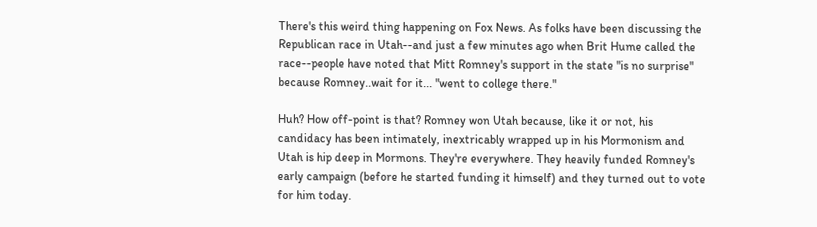There's this weird thing happening on Fox News. As folks have been discussing the Republican race in Utah--and just a few minutes ago when Brit Hume called the race--people have noted that Mitt Romney's support in the state "is no surprise" because Romney..wait for it... "went to college there."

Huh? How off-point is that? Romney won Utah because, like it or not, his candidacy has been intimately, inextricably wrapped up in his Mormonism and Utah is hip deep in Mormons. They're everywhere. They heavily funded Romney's early campaign (before he started funding it himself) and they turned out to vote for him today.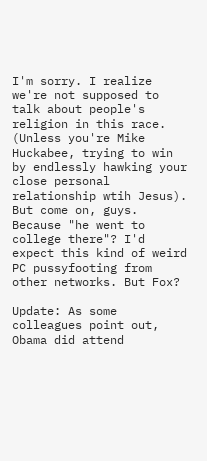I'm sorry. I realize we're not supposed to talk about people's religion in this race. (Unless you're Mike Huckabee, trying to win by endlessly hawking your close personal relationship wtih Jesus). But come on, guys. Because "he went to college there"? I'd expect this kind of weird PC pussyfooting from other networks. But Fox?

Update: As some colleagues point out, Obama did attend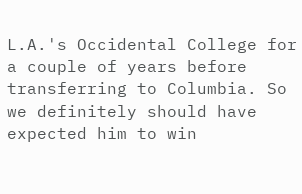L.A.'s Occidental College for a couple of years before transferring to Columbia. So we definitely should have expected him to win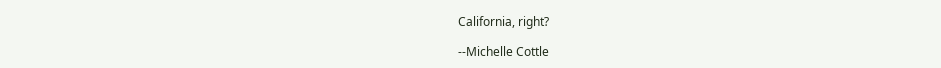California, right?

--Michelle Cottle